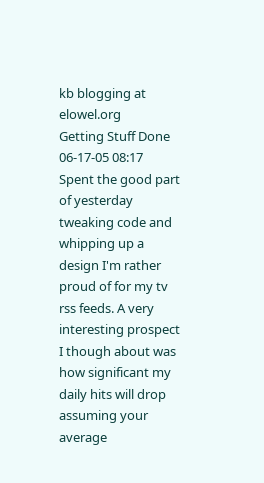kb blogging at elowel.org
Getting Stuff Done 06-17-05 08:17
Spent the good part of yesterday tweaking code and whipping up a design I'm rather proud of for my tv rss feeds. A very interesting prospect I though about was how significant my daily hits will drop assuming your average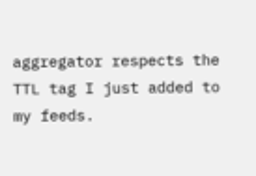aggregator respects the TTL tag I just added to my feeds.